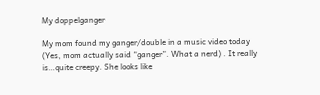My doppelganger

My mom found my ganger/double in a music video today (Yes, mom actually said “ganger”. What a nerd) . It really is…quite creepy. She looks like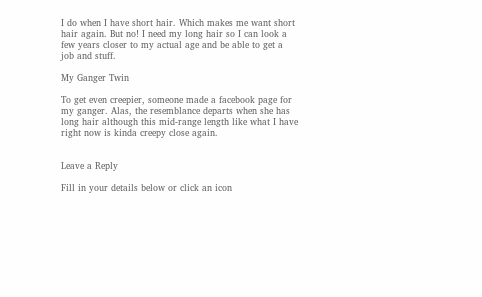I do when I have short hair. Which makes me want short hair again. But no! I need my long hair so I can look a few years closer to my actual age and be able to get a job and stuff.

My Ganger Twin

To get even creepier, someone made a facebook page for my ganger. Alas, the resemblance departs when she has long hair although this mid-range length like what I have right now is kinda creepy close again.


Leave a Reply

Fill in your details below or click an icon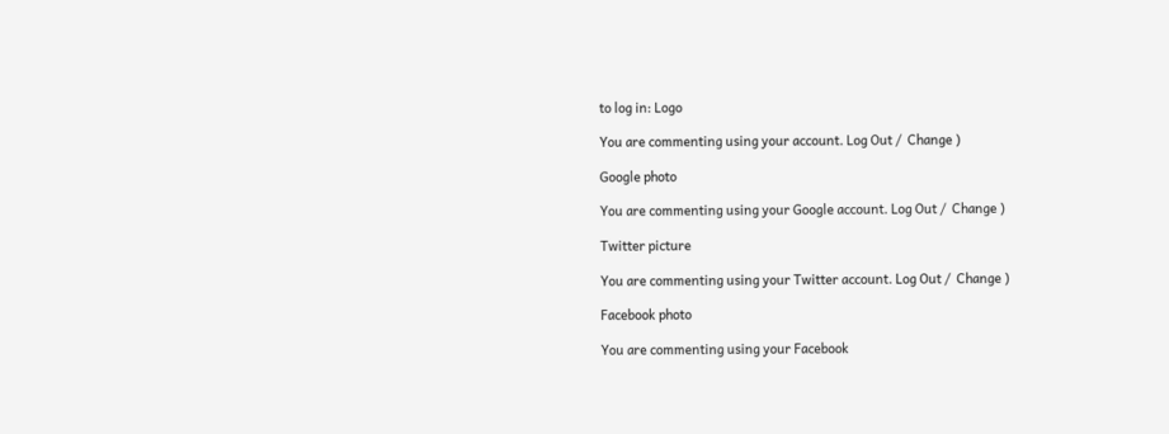to log in: Logo

You are commenting using your account. Log Out /  Change )

Google photo

You are commenting using your Google account. Log Out /  Change )

Twitter picture

You are commenting using your Twitter account. Log Out /  Change )

Facebook photo

You are commenting using your Facebook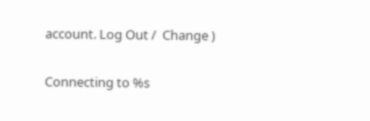account. Log Out /  Change )

Connecting to %s